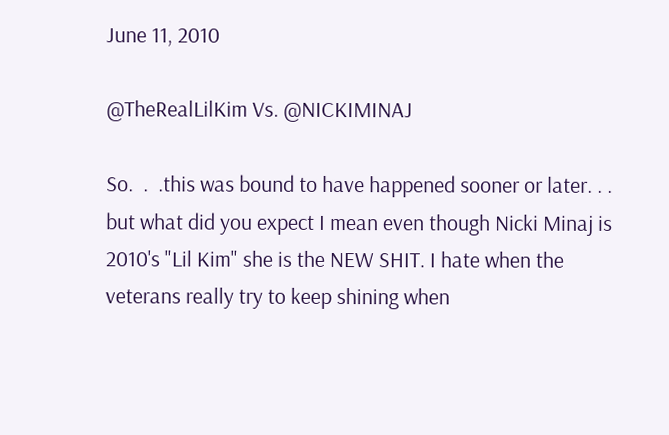June 11, 2010

@TheRealLilKim Vs. @NICKIMINAJ

So.  .  .this was bound to have happened sooner or later. . . but what did you expect I mean even though Nicki Minaj is 2010's "Lil Kim" she is the NEW SHIT. I hate when the veterans really try to keep shining when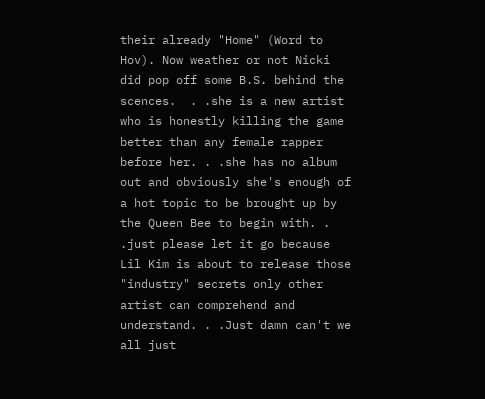their already "Home" (Word to Hov). Now weather or not Nicki did pop off some B.S. behind the scences.  . .she is a new artist who is honestly killing the game better than any female rapper before her. . .she has no album out and obviously she's enough of a hot topic to be brought up by the Queen Bee to begin with. . .just please let it go because Lil Kim is about to release those "industry" secrets only other artist can comprehend and understand. . .Just damn can't we all just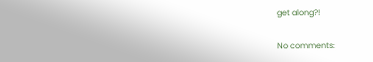get along?!

No comments: